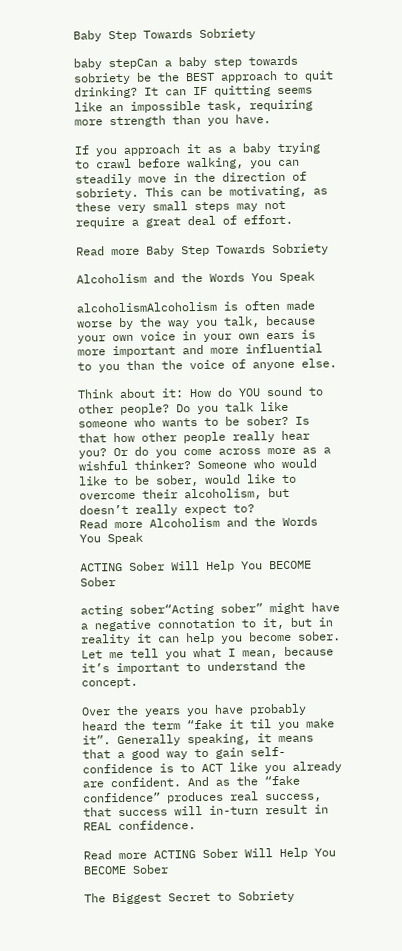Baby Step Towards Sobriety

baby stepCan a baby step towards sobriety be the BEST approach to quit drinking? It can IF quitting seems like an impossible task, requiring more strength than you have.

If you approach it as a baby trying to crawl before walking, you can steadily move in the direction of sobriety. This can be motivating, as these very small steps may not require a great deal of effort.

Read more Baby Step Towards Sobriety

Alcoholism and the Words You Speak

alcoholismAlcoholism is often made worse by the way you talk, because your own voice in your own ears is more important and more influential to you than the voice of anyone else.

Think about it: How do YOU sound to other people? Do you talk like someone who wants to be sober? Is that how other people really hear you? Or do you come across more as a wishful thinker? Someone who would like to be sober, would like to overcome their alcoholism, but doesn’t really expect to?
Read more Alcoholism and the Words You Speak

ACTING Sober Will Help You BECOME Sober

acting sober“Acting sober” might have a negative connotation to it, but in reality it can help you become sober. Let me tell you what I mean, because it’s important to understand the concept.

Over the years you have probably heard the term “fake it til you make it”. Generally speaking, it means that a good way to gain self-confidence is to ACT like you already are confident. And as the “fake confidence” produces real success, that success will in-turn result in REAL confidence.

Read more ACTING Sober Will Help You BECOME Sober

The Biggest Secret to Sobriety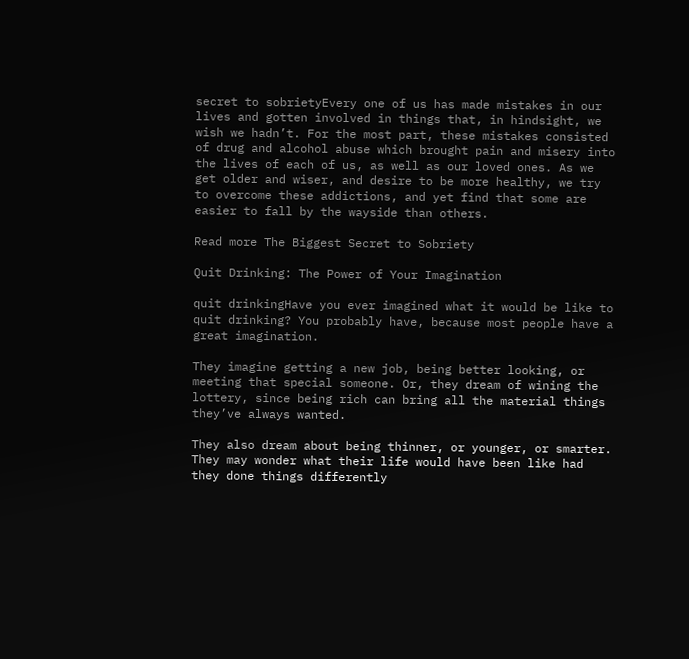secret to sobrietyEvery one of us has made mistakes in our lives and gotten involved in things that, in hindsight, we wish we hadn’t. For the most part, these mistakes consisted of drug and alcohol abuse which brought pain and misery into the lives of each of us, as well as our loved ones. As we get older and wiser, and desire to be more healthy, we try to overcome these addictions, and yet find that some are easier to fall by the wayside than others.

Read more The Biggest Secret to Sobriety

Quit Drinking: The Power of Your Imagination

quit drinkingHave you ever imagined what it would be like to quit drinking? You probably have, because most people have a great imagination.

They imagine getting a new job, being better looking, or meeting that special someone. Or, they dream of wining the lottery, since being rich can bring all the material things they’ve always wanted.

They also dream about being thinner, or younger, or smarter. They may wonder what their life would have been like had they done things differently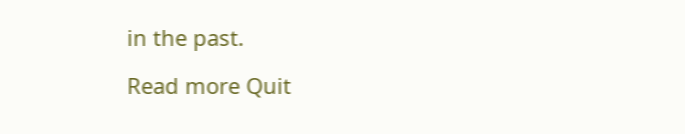in the past.

Read more Quit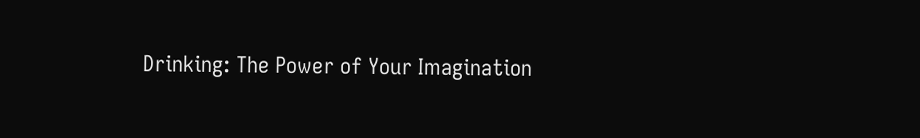Drinking: The Power of Your Imagination